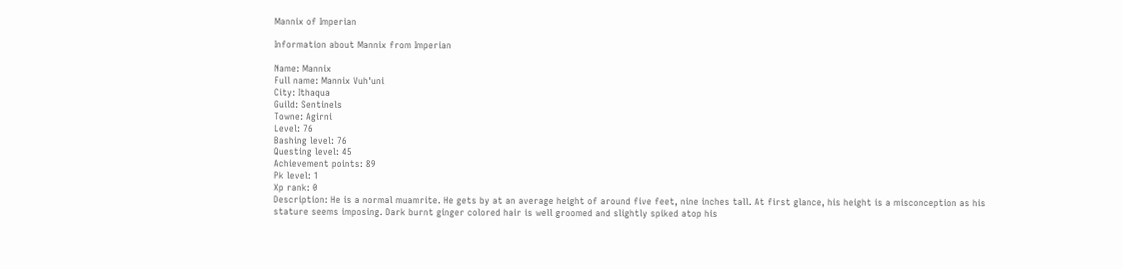Mannix of Imperian

Information about Mannix from Imperian

Name: Mannix
Full name: Mannix Vuh'uni
City: Ithaqua
Guild: Sentinels
Towne: Agirni
Level: 76
Bashing level: 76
Questing level: 45
Achievement points: 89
Pk level: 1
Xp rank: 0
Description: He is a normal muamrite. He gets by at an average height of around five feet, nine inches tall. At first glance, his height is a misconception as his stature seems imposing. Dark burnt ginger colored hair is well groomed and slightly spiked atop his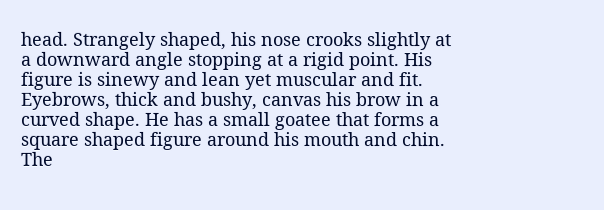head. Strangely shaped, his nose crooks slightly at a downward angle stopping at a rigid point. His figure is sinewy and lean yet muscular and fit. Eyebrows, thick and bushy, canvas his brow in a curved shape. He has a small goatee that forms a square shaped figure around his mouth and chin. The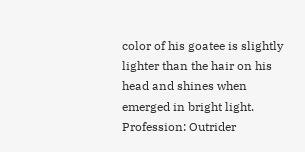color of his goatee is slightly lighter than the hair on his head and shines when emerged in bright light.
Profession: Outrider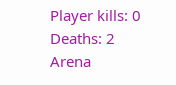Player kills: 0
Deaths: 2
Arena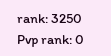rank: 3250
Pvp rank: 0